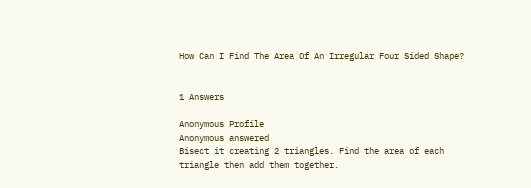How Can I Find The Area Of An Irregular Four Sided Shape?


1 Answers

Anonymous Profile
Anonymous answered
Bisect it creating 2 triangles. Find the area of each triangle then add them together.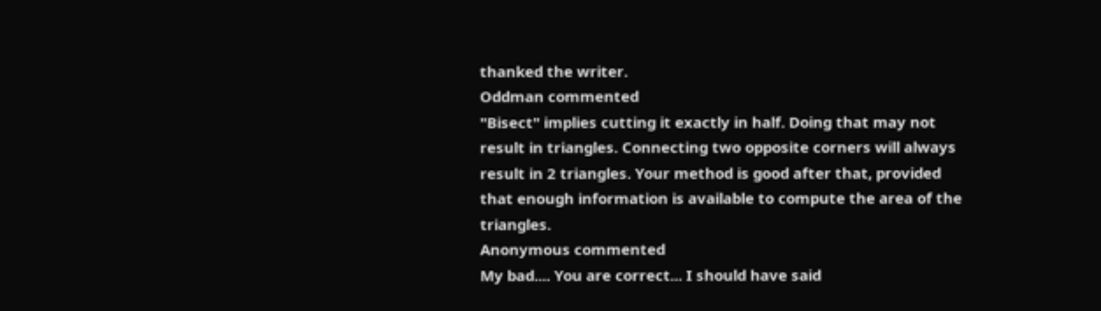thanked the writer.
Oddman commented
"Bisect" implies cutting it exactly in half. Doing that may not result in triangles. Connecting two opposite corners will always result in 2 triangles. Your method is good after that, provided that enough information is available to compute the area of the triangles.
Anonymous commented
My bad.... You are correct... I should have said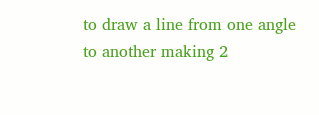to draw a line from one angle to another making 2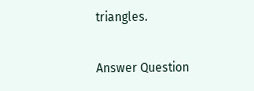triangles.

Answer Question